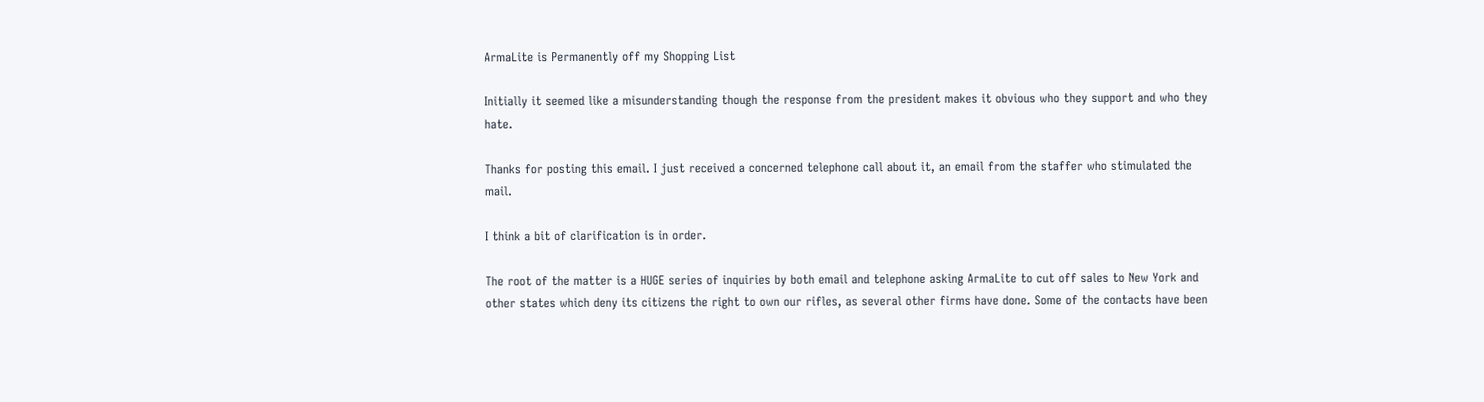ArmaLite is Permanently off my Shopping List

Initially it seemed like a misunderstanding though the response from the president makes it obvious who they support and who they hate.

Thanks for posting this email. I just received a concerned telephone call about it, an email from the staffer who stimulated the mail.

I think a bit of clarification is in order.

The root of the matter is a HUGE series of inquiries by both email and telephone asking ArmaLite to cut off sales to New York and other states which deny its citizens the right to own our rifles, as several other firms have done. Some of the contacts have been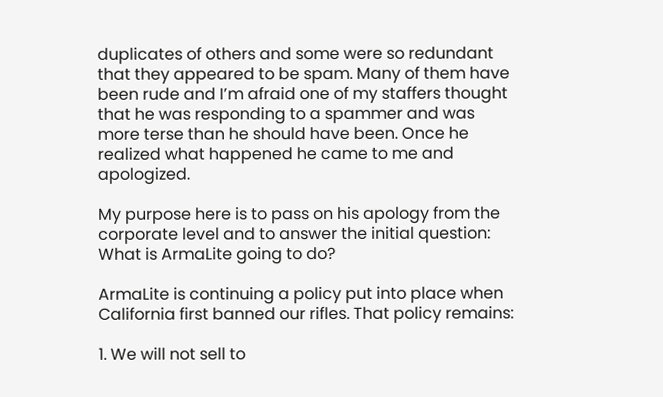duplicates of others and some were so redundant that they appeared to be spam. Many of them have been rude and I’m afraid one of my staffers thought that he was responding to a spammer and was more terse than he should have been. Once he realized what happened he came to me and apologized.

My purpose here is to pass on his apology from the corporate level and to answer the initial question: What is ArmaLite going to do?

ArmaLite is continuing a policy put into place when California first banned our rifles. That policy remains:

1. We will not sell to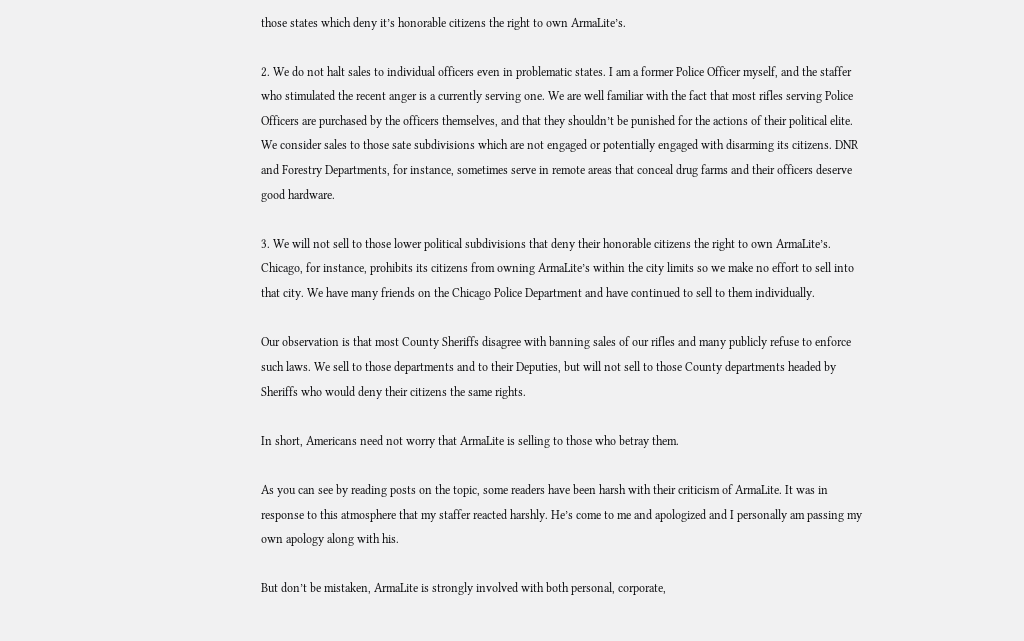those states which deny it’s honorable citizens the right to own ArmaLite’s.

2. We do not halt sales to individual officers even in problematic states. I am a former Police Officer myself, and the staffer who stimulated the recent anger is a currently serving one. We are well familiar with the fact that most rifles serving Police Officers are purchased by the officers themselves, and that they shouldn’t be punished for the actions of their political elite.
We consider sales to those sate subdivisions which are not engaged or potentially engaged with disarming its citizens. DNR and Forestry Departments, for instance, sometimes serve in remote areas that conceal drug farms and their officers deserve good hardware.

3. We will not sell to those lower political subdivisions that deny their honorable citizens the right to own ArmaLite’s. Chicago, for instance, prohibits its citizens from owning ArmaLite’s within the city limits so we make no effort to sell into that city. We have many friends on the Chicago Police Department and have continued to sell to them individually.

Our observation is that most County Sheriffs disagree with banning sales of our rifles and many publicly refuse to enforce such laws. We sell to those departments and to their Deputies, but will not sell to those County departments headed by Sheriffs who would deny their citizens the same rights.

In short, Americans need not worry that ArmaLite is selling to those who betray them.

As you can see by reading posts on the topic, some readers have been harsh with their criticism of ArmaLite. It was in response to this atmosphere that my staffer reacted harshly. He’s come to me and apologized and I personally am passing my own apology along with his.

But don’t be mistaken, ArmaLite is strongly involved with both personal, corporate,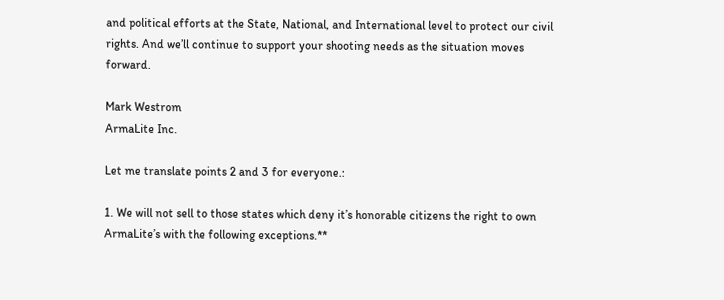and political efforts at the State, National, and International level to protect our civil rights. And we’ll continue to support your shooting needs as the situation moves forward.

Mark Westrom
ArmaLite Inc.

Let me translate points 2 and 3 for everyone.:

1. We will not sell to those states which deny it’s honorable citizens the right to own ArmaLite’s with the following exceptions.**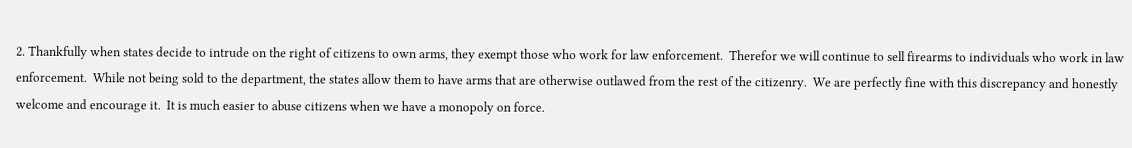2. Thankfully when states decide to intrude on the right of citizens to own arms, they exempt those who work for law enforcement.  Therefor we will continue to sell firearms to individuals who work in law enforcement.  While not being sold to the department, the states allow them to have arms that are otherwise outlawed from the rest of the citizenry.  We are perfectly fine with this discrepancy and honestly welcome and encourage it.  It is much easier to abuse citizens when we have a monopoly on force.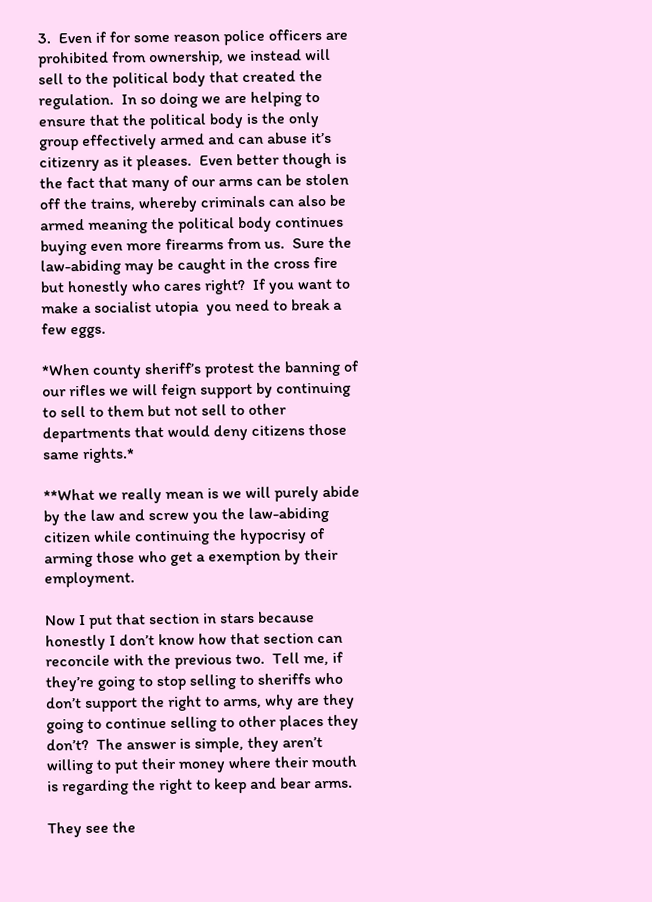3.  Even if for some reason police officers are prohibited from ownership, we instead will sell to the political body that created the regulation.  In so doing we are helping to ensure that the political body is the only group effectively armed and can abuse it’s citizenry as it pleases.  Even better though is the fact that many of our arms can be stolen off the trains, whereby criminals can also be armed meaning the political body continues buying even more firearms from us.  Sure the law-abiding may be caught in the cross fire but honestly who cares right?  If you want to make a socialist utopia  you need to break a few eggs.

*When county sheriff’s protest the banning of our rifles we will feign support by continuing to sell to them but not sell to other departments that would deny citizens those same rights.*

**What we really mean is we will purely abide by the law and screw you the law-abiding citizen while continuing the hypocrisy of arming those who get a exemption by their employment.

Now I put that section in stars because honestly I don’t know how that section can reconcile with the previous two.  Tell me, if they’re going to stop selling to sheriffs who don’t support the right to arms, why are they going to continue selling to other places they don’t?  The answer is simple, they aren’t willing to put their money where their mouth is regarding the right to keep and bear arms.

They see the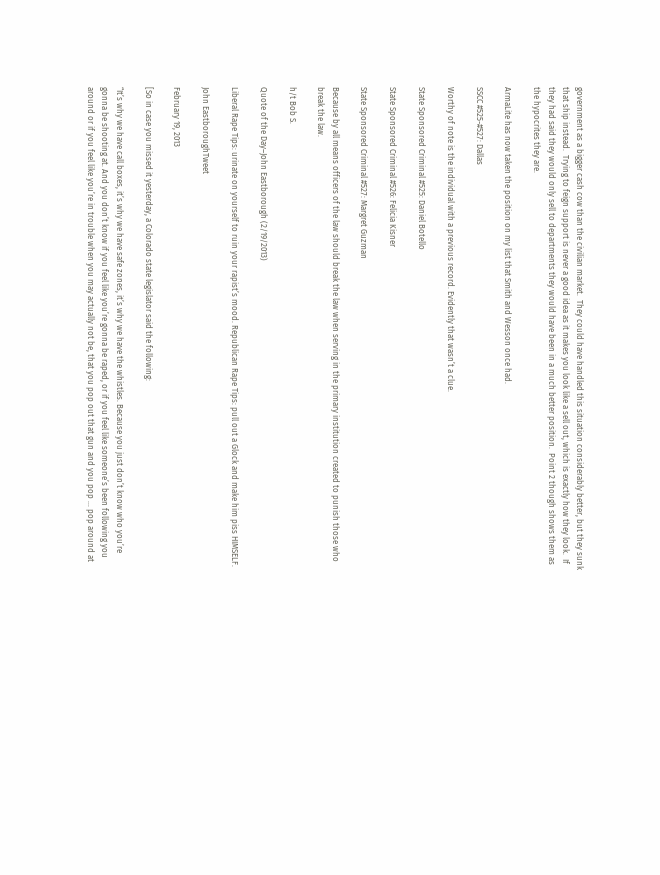government as a bigger cash cow than the civilian market.  They could have handled this situation considerably better, but they sunk that ship instead.  Trying to feign support is never a good idea as it makes you look like a sell out, which is exactly how they look.  If they had said they would only sell to departments they would have been in a much better position.  Point 2 though shows them as the hypocrites they are.

ArmaLite has now taken the position on my list that Smith and Wesson once had.

SSCC #525-#527: Dallas

Worthy of note is the individual with a previous record. Evidently that wasn’t a clue.

State Sponsored Criminal #525: Daniel Botello

State Sponsored Criminal #526: Felicia Kisner

State Sponsored Criminal #527: Margret Guzman

Because by all means officers of the law should break the law when serving in the primary institution created to punish those who break the law.

h/t Bob S.

Quote of the Day–John Eastborough (2/19/2013)

Liberal Rape Tips: urinate on yourself to ruin your rapist’s mood. Republican Rape Tips: pull out a Glock and make him piss HIMSELF.

John EastboroughTweet

February 19, 2013

[So in case you missed it yesterday, a Colorado state legislator said the following:

“It’s why we have call boxes, it’s why we have safe zones, it’s why we have the whistles. Because you just don’t know who you’re gonna be shooting at. And you don’t know if you feel like you’re gonna be raped, or if you feel like someone’s been following you around or if you feel like you’re in trouble when you may actually not be, that you pop out that gun and you pop … pop around at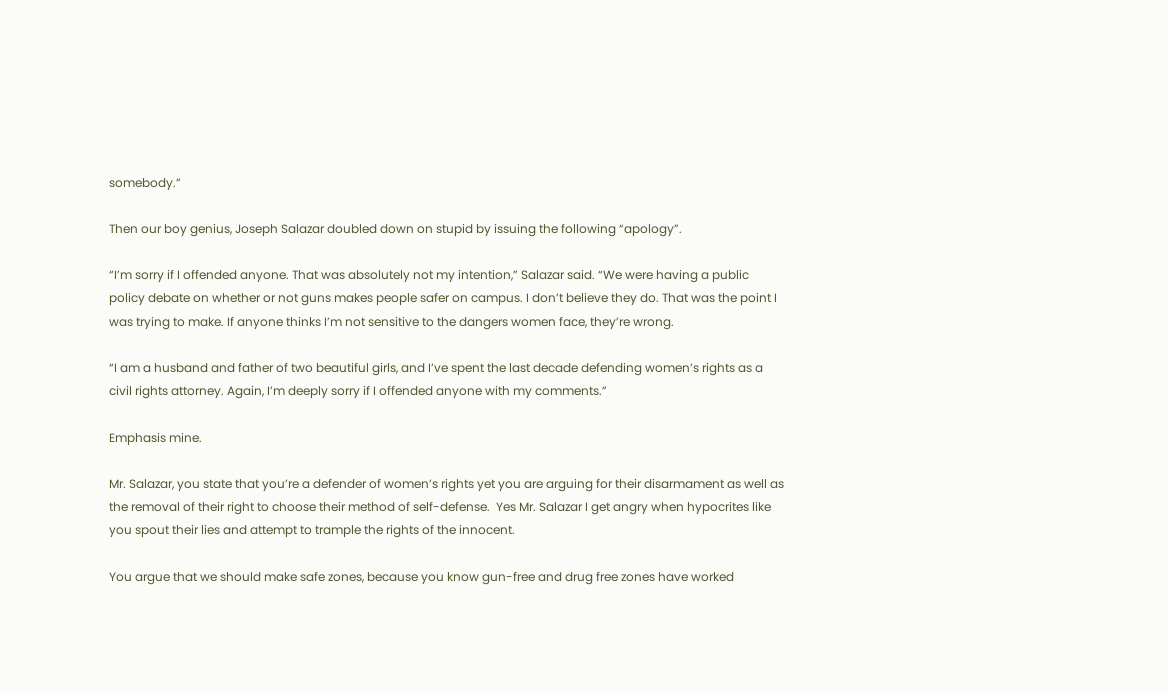somebody.”

Then our boy genius, Joseph Salazar doubled down on stupid by issuing the following “apology”.

“I’m sorry if I offended anyone. That was absolutely not my intention,” Salazar said. “We were having a public policy debate on whether or not guns makes people safer on campus. I don’t believe they do. That was the point I was trying to make. If anyone thinks I’m not sensitive to the dangers women face, they’re wrong.

“I am a husband and father of two beautiful girls, and I’ve spent the last decade defending women’s rights as a civil rights attorney. Again, I’m deeply sorry if I offended anyone with my comments.”

Emphasis mine.

Mr. Salazar, you state that you’re a defender of women’s rights yet you are arguing for their disarmament as well as the removal of their right to choose their method of self-defense.  Yes Mr. Salazar I get angry when hypocrites like you spout their lies and attempt to trample the rights of the innocent.

You argue that we should make safe zones, because you know gun-free and drug free zones have worked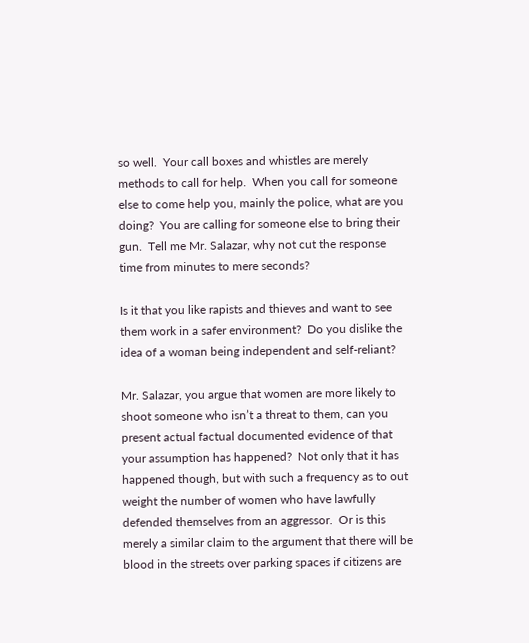so well.  Your call boxes and whistles are merely methods to call for help.  When you call for someone else to come help you, mainly the police, what are you doing?  You are calling for someone else to bring their gun.  Tell me Mr. Salazar, why not cut the response time from minutes to mere seconds?

Is it that you like rapists and thieves and want to see them work in a safer environment?  Do you dislike the idea of a woman being independent and self-reliant?

Mr. Salazar, you argue that women are more likely to shoot someone who isn’t a threat to them, can you present actual factual documented evidence of that your assumption has happened?  Not only that it has happened though, but with such a frequency as to out weight the number of women who have lawfully defended themselves from an aggressor.  Or is this merely a similar claim to the argument that there will be blood in the streets over parking spaces if citizens are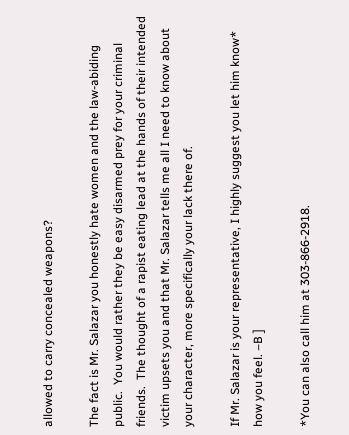allowed to carry concealed weapons?

The fact is Mr. Salazar you honestly hate women and the law-abiding public.  You would rather they be easy disarmed prey for your criminal friends.  The thought of a rapist eating lead at the hands of their intended victim upsets you and that Mr. Salazar tells me all I need to know about your character, more specifically your lack there of.

If Mr. Salazar is your representative, I highly suggest you let him know* how you feel. –B ]

*You can also call him at 303-866-2918.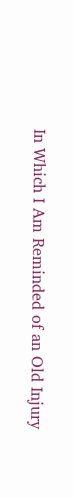In Which I Am Reminded of an Old Injury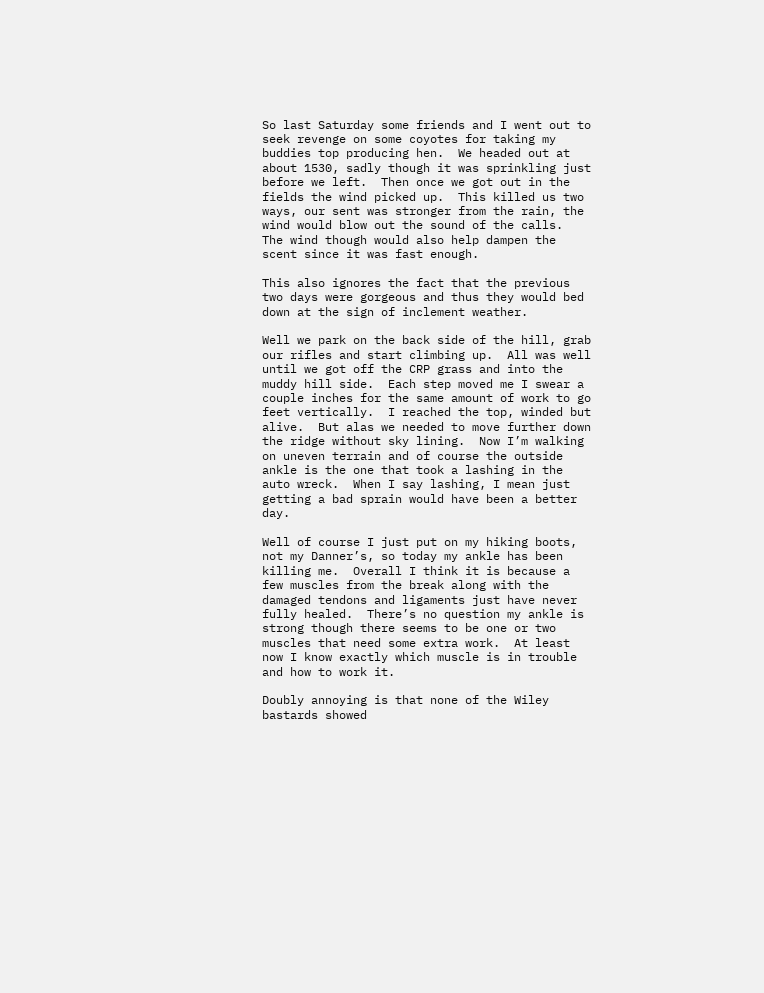So last Saturday some friends and I went out to seek revenge on some coyotes for taking my buddies top producing hen.  We headed out at about 1530, sadly though it was sprinkling just before we left.  Then once we got out in the fields the wind picked up.  This killed us two ways, our sent was stronger from the rain, the wind would blow out the sound of the calls.  The wind though would also help dampen the scent since it was fast enough.

This also ignores the fact that the previous two days were gorgeous and thus they would bed down at the sign of inclement weather.

Well we park on the back side of the hill, grab our rifles and start climbing up.  All was well until we got off the CRP grass and into the muddy hill side.  Each step moved me I swear a couple inches for the same amount of work to go feet vertically.  I reached the top, winded but alive.  But alas we needed to move further down the ridge without sky lining.  Now I’m walking on uneven terrain and of course the outside ankle is the one that took a lashing in the auto wreck.  When I say lashing, I mean just getting a bad sprain would have been a better day.

Well of course I just put on my hiking boots, not my Danner’s, so today my ankle has been killing me.  Overall I think it is because a few muscles from the break along with the damaged tendons and ligaments just have never fully healed.  There’s no question my ankle is strong though there seems to be one or two muscles that need some extra work.  At least now I know exactly which muscle is in trouble and how to work it.

Doubly annoying is that none of the Wiley bastards showed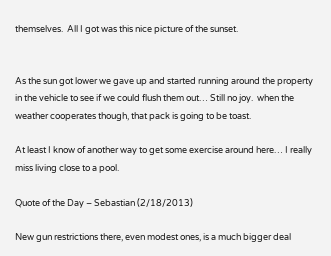themselves.  All I got was this nice picture of the sunset.


As the sun got lower we gave up and started running around the property in the vehicle to see if we could flush them out… Still no joy.  when the weather cooperates though, that pack is going to be toast.

At least I know of another way to get some exercise around here… I really miss living close to a pool.

Quote of the Day – Sebastian (2/18/2013)

New gun restrictions there, even modest ones, is a much bigger deal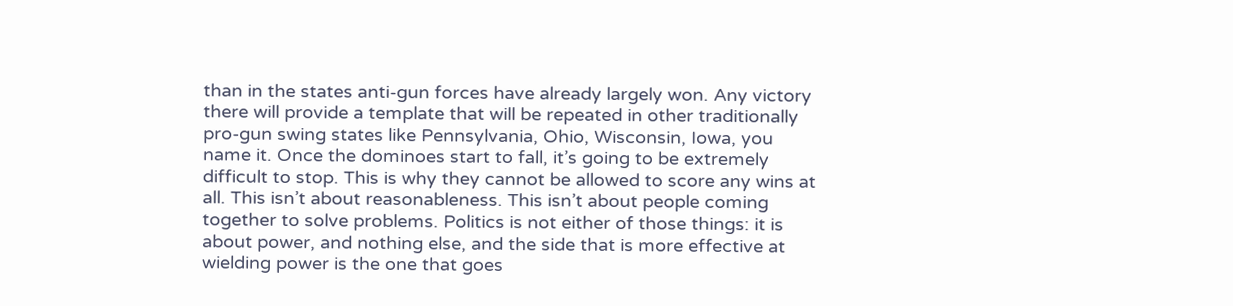than in the states anti-gun forces have already largely won. Any victory there will provide a template that will be repeated in other traditionally pro-gun swing states like Pennsylvania, Ohio, Wisconsin, Iowa, you name it. Once the dominoes start to fall, it’s going to be extremely difficult to stop. This is why they cannot be allowed to score any wins at all. This isn’t about reasonableness. This isn’t about people coming together to solve problems. Politics is not either of those things: it is about power, and nothing else, and the side that is more effective at wielding power is the one that goes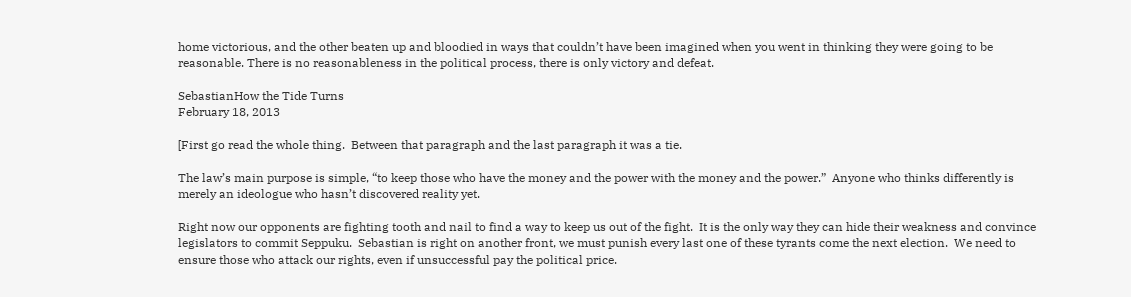home victorious, and the other beaten up and bloodied in ways that couldn’t have been imagined when you went in thinking they were going to be reasonable. There is no reasonableness in the political process, there is only victory and defeat.

SebastianHow the Tide Turns
February 18, 2013

[First go read the whole thing.  Between that paragraph and the last paragraph it was a tie.

The law’s main purpose is simple, “to keep those who have the money and the power with the money and the power.”  Anyone who thinks differently is merely an ideologue who hasn’t discovered reality yet.

Right now our opponents are fighting tooth and nail to find a way to keep us out of the fight.  It is the only way they can hide their weakness and convince legislators to commit Seppuku.  Sebastian is right on another front, we must punish every last one of these tyrants come the next election.  We need to ensure those who attack our rights, even if unsuccessful pay the political price.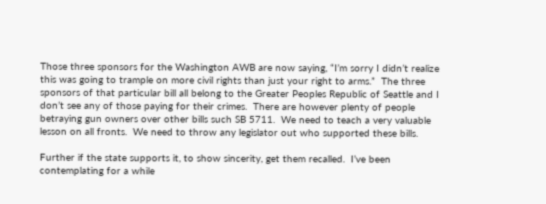Those three sponsors for the Washington AWB are now saying, “I’m sorry I didn’t realize this was going to trample on more civil rights than just your right to arms.”  The three sponsors of that particular bill all belong to the Greater Peoples Republic of Seattle and I don’t see any of those paying for their crimes.  There are however plenty of people betraying gun owners over other bills such SB 5711.  We need to teach a very valuable lesson on all fronts.  We need to throw any legislator out who supported these bills.

Further if the state supports it, to show sincerity, get them recalled.  I’ve been contemplating for a while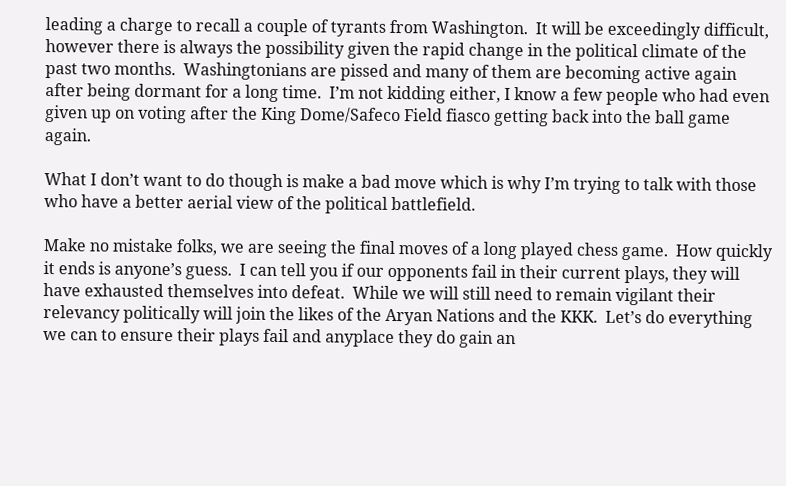leading a charge to recall a couple of tyrants from Washington.  It will be exceedingly difficult, however there is always the possibility given the rapid change in the political climate of the past two months.  Washingtonians are pissed and many of them are becoming active again after being dormant for a long time.  I’m not kidding either, I know a few people who had even given up on voting after the King Dome/Safeco Field fiasco getting back into the ball game again.

What I don’t want to do though is make a bad move which is why I’m trying to talk with those who have a better aerial view of the political battlefield.

Make no mistake folks, we are seeing the final moves of a long played chess game.  How quickly it ends is anyone’s guess.  I can tell you if our opponents fail in their current plays, they will have exhausted themselves into defeat.  While we will still need to remain vigilant their relevancy politically will join the likes of the Aryan Nations and the KKK.  Let’s do everything we can to ensure their plays fail and anyplace they do gain an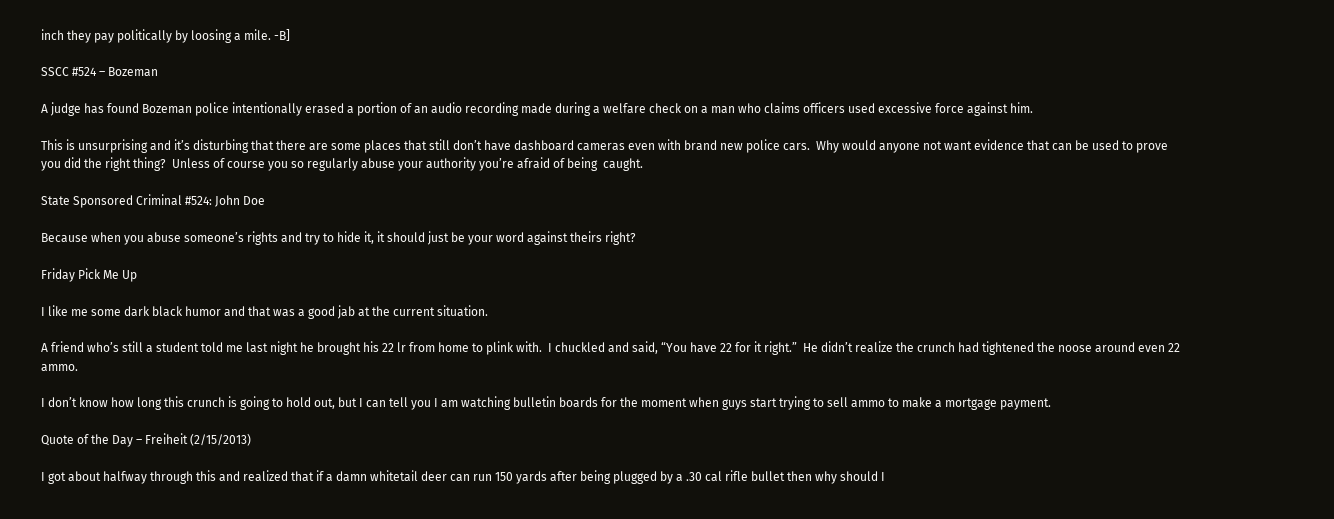inch they pay politically by loosing a mile. -B]

SSCC #524 – Bozeman

A judge has found Bozeman police intentionally erased a portion of an audio recording made during a welfare check on a man who claims officers used excessive force against him.

This is unsurprising and it’s disturbing that there are some places that still don’t have dashboard cameras even with brand new police cars.  Why would anyone not want evidence that can be used to prove you did the right thing?  Unless of course you so regularly abuse your authority you’re afraid of being  caught.

State Sponsored Criminal #524: John Doe

Because when you abuse someone’s rights and try to hide it, it should just be your word against theirs right?

Friday Pick Me Up

I like me some dark black humor and that was a good jab at the current situation.

A friend who’s still a student told me last night he brought his 22 lr from home to plink with.  I chuckled and said, “You have 22 for it right.”  He didn’t realize the crunch had tightened the noose around even 22 ammo.

I don’t know how long this crunch is going to hold out, but I can tell you I am watching bulletin boards for the moment when guys start trying to sell ammo to make a mortgage payment.

Quote of the Day – Freiheit (2/15/2013)

I got about halfway through this and realized that if a damn whitetail deer can run 150 yards after being plugged by a .30 cal rifle bullet then why should I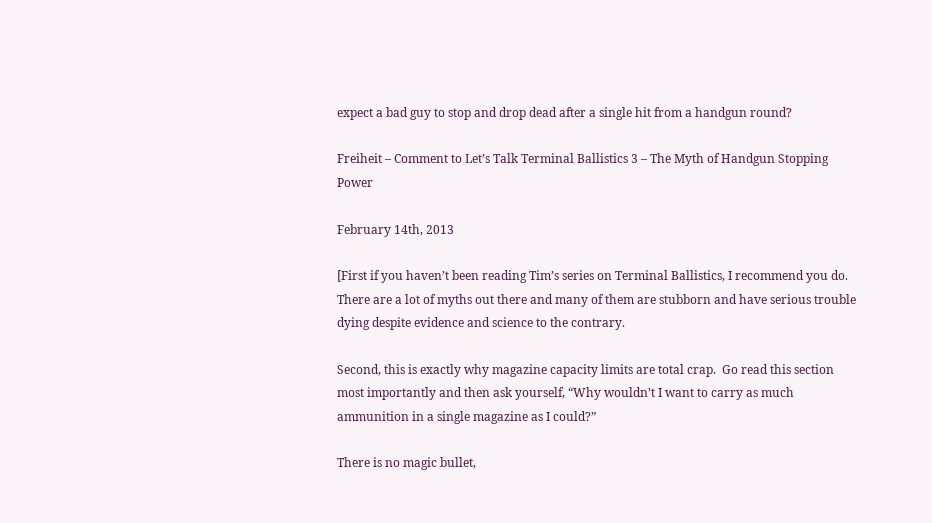expect a bad guy to stop and drop dead after a single hit from a handgun round?

Freiheit – Comment to Let’s Talk Terminal Ballistics 3 – The Myth of Handgun Stopping Power

February 14th, 2013

[First if you haven’t been reading Tim’s series on Terminal Ballistics, I recommend you do.  There are a lot of myths out there and many of them are stubborn and have serious trouble dying despite evidence and science to the contrary.

Second, this is exactly why magazine capacity limits are total crap.  Go read this section most importantly and then ask yourself, “Why wouldn’t I want to carry as much ammunition in a single magazine as I could?”

There is no magic bullet,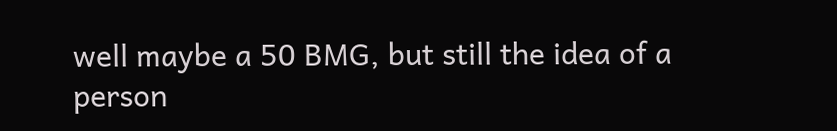well maybe a 50 BMG, but still the idea of a person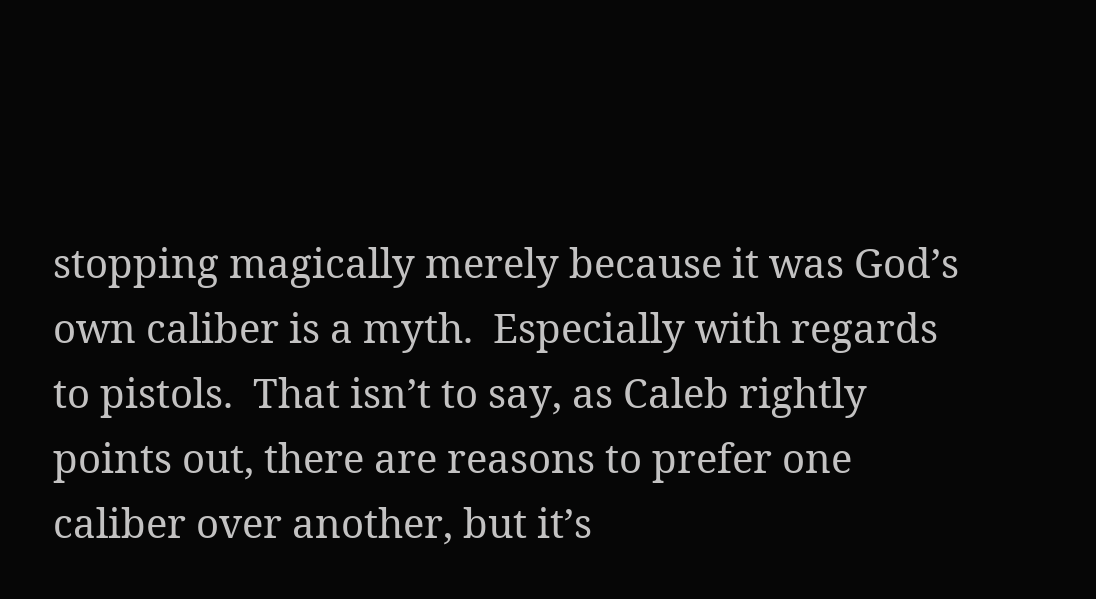stopping magically merely because it was God’s own caliber is a myth.  Especially with regards to pistols.  That isn’t to say, as Caleb rightly points out, there are reasons to prefer one caliber over another, but it’s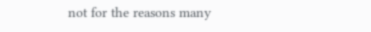not for the reasons many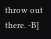throw out there. -B]